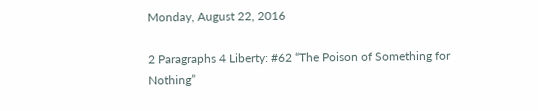Monday, August 22, 2016

2 Paragraphs 4 Liberty: #62 “The Poison of Something for Nothing”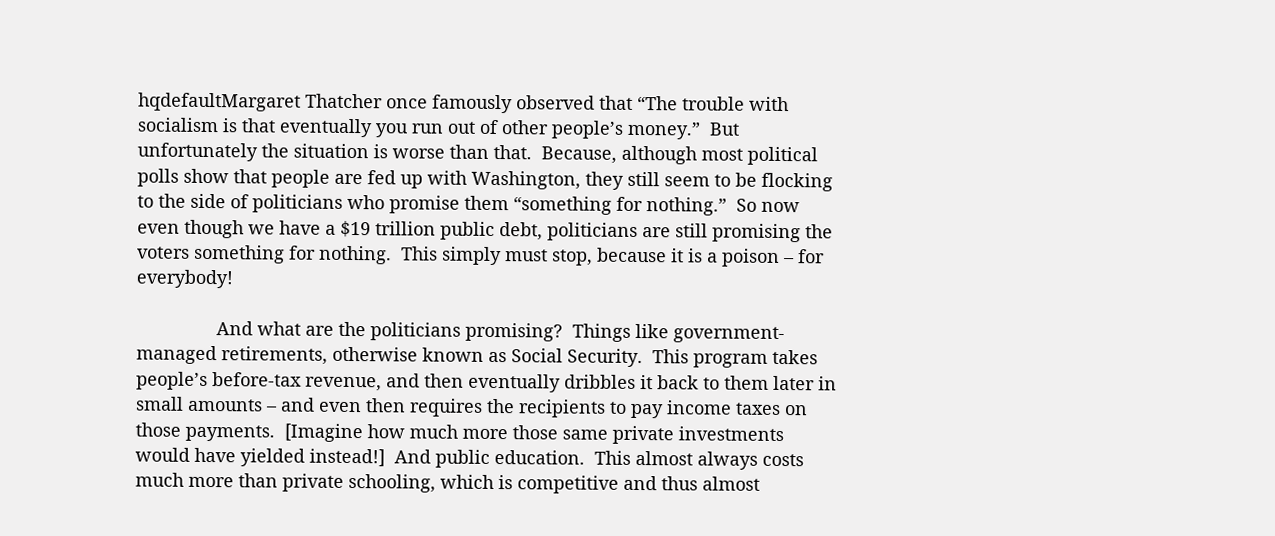hqdefaultMargaret Thatcher once famously observed that “The trouble with socialism is that eventually you run out of other people’s money.”  But unfortunately the situation is worse than that.  Because, although most political polls show that people are fed up with Washington, they still seem to be flocking to the side of politicians who promise them “something for nothing.”  So now even though we have a $19 trillion public debt, politicians are still promising the voters something for nothing.  This simply must stop, because it is a poison – for everybody!

                And what are the politicians promising?  Things like government-managed retirements, otherwise known as Social Security.  This program takes people’s before-tax revenue, and then eventually dribbles it back to them later in small amounts – and even then requires the recipients to pay income taxes on those payments.  [Imagine how much more those same private investments would have yielded instead!]  And public education.  This almost always costs much more than private schooling, which is competitive and thus almost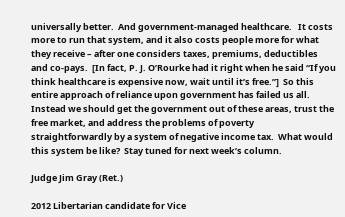universally better.  And government-managed healthcare.   It costs more to run that system, and it also costs people more for what they receive – after one considers taxes, premiums, deductibles and co-pays.  [In fact, P. J. O’Rourke had it right when he said “If you think healthcare is expensive now, wait until it’s free.”]  So this entire approach of reliance upon government has failed us all.  Instead we should get the government out of these areas, trust the free market, and address the problems of poverty straightforwardly by a system of negative income tax.  What would this system be like?  Stay tuned for next week’s column.

Judge Jim Gray (Ret.)

2012 Libertarian candidate for Vice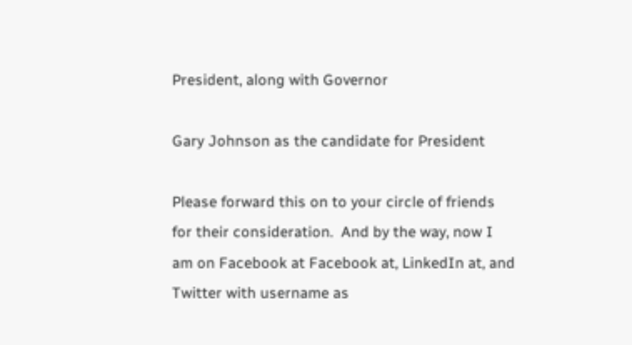President, along with Governor

Gary Johnson as the candidate for President

Please forward this on to your circle of friends for their consideration.  And by the way, now I am on Facebook at Facebook at, LinkedIn at, and Twitter with username as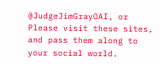@JudgeJimGrayOAI, or  Please visit these sites, and pass them along to your social world.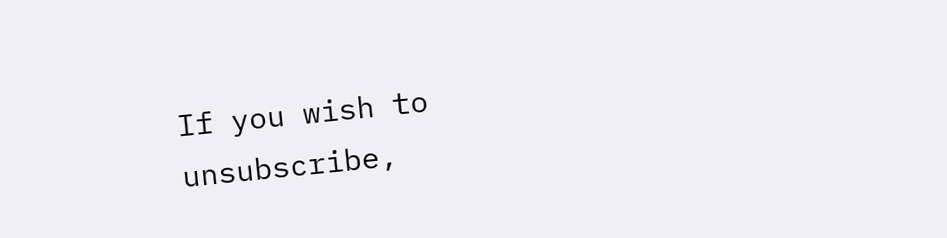If you wish to unsubscribe,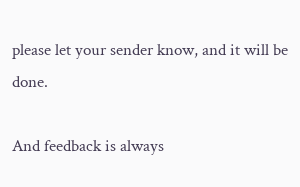please let your sender know, and it will be done.

And feedback is always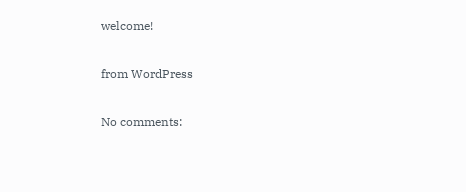welcome!

from WordPress

No comments: